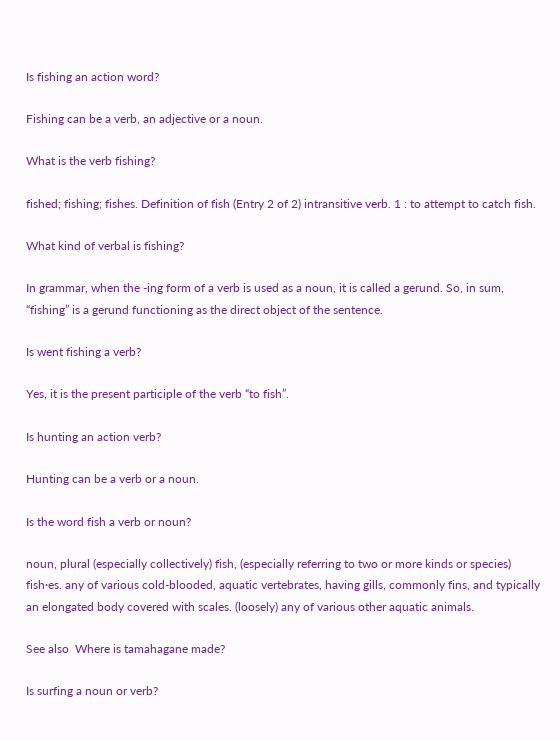Is fishing an action word?

Fishing can be a verb, an adjective or a noun.

What is the verb fishing?

fished; fishing; fishes. Definition of fish (Entry 2 of 2) intransitive verb. 1 : to attempt to catch fish.

What kind of verbal is fishing?

In grammar, when the -ing form of a verb is used as a noun, it is called a gerund. So, in sum, “fishing” is a gerund functioning as the direct object of the sentence.

Is went fishing a verb?

Yes, it is the present participle of the verb “to fish”.

Is hunting an action verb?

Hunting can be a verb or a noun.

Is the word fish a verb or noun?

noun, plural (especially collectively) fish, (especially referring to two or more kinds or species) fish·es. any of various cold-blooded, aquatic vertebrates, having gills, commonly fins, and typically an elongated body covered with scales. (loosely) any of various other aquatic animals.

See also  Where is tamahagane made?

Is surfing a noun or verb?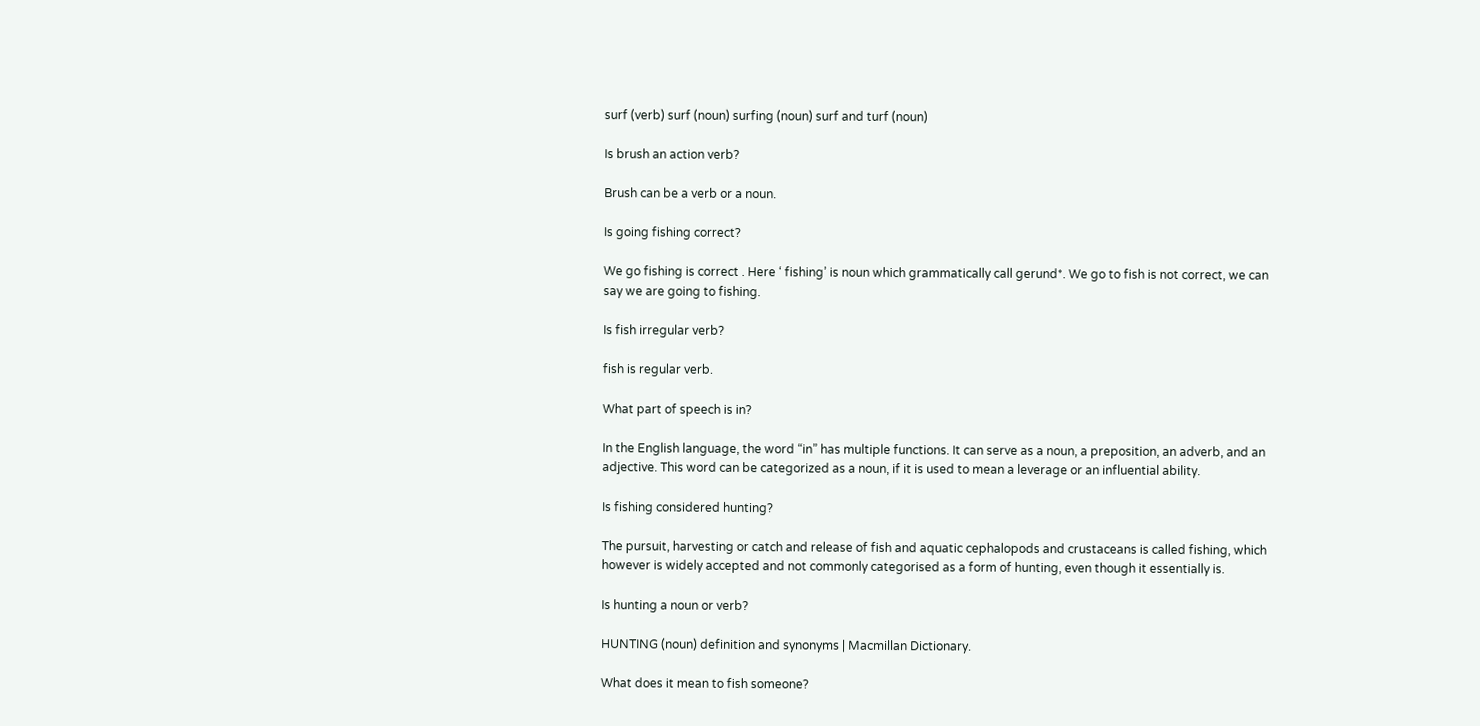surf (verb) surf (noun) surfing (noun) surf and turf (noun)

Is brush an action verb?

Brush can be a verb or a noun.

Is going fishing correct?

We go fishing is correct . Here ‘ fishing’ is noun which grammatically call gerund*. We go to fish is not correct, we can say we are going to fishing.

Is fish irregular verb?

fish is regular verb.

What part of speech is in?

In the English language, the word “in” has multiple functions. It can serve as a noun, a preposition, an adverb, and an adjective. This word can be categorized as a noun, if it is used to mean a leverage or an influential ability.

Is fishing considered hunting?

The pursuit, harvesting or catch and release of fish and aquatic cephalopods and crustaceans is called fishing, which however is widely accepted and not commonly categorised as a form of hunting, even though it essentially is.

Is hunting a noun or verb?

HUNTING (noun) definition and synonyms | Macmillan Dictionary.

What does it mean to fish someone?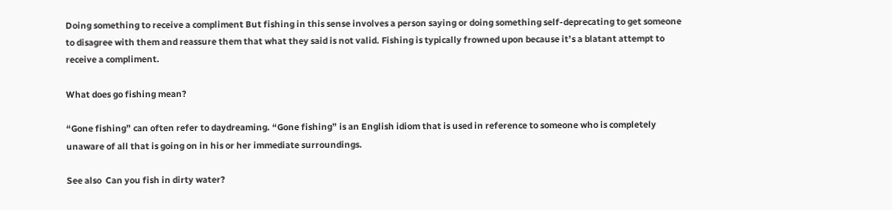Doing something to receive a compliment But fishing in this sense involves a person saying or doing something self-deprecating to get someone to disagree with them and reassure them that what they said is not valid. Fishing is typically frowned upon because it’s a blatant attempt to receive a compliment.

What does go fishing mean?

“Gone fishing” can often refer to daydreaming. “Gone fishing” is an English idiom that is used in reference to someone who is completely unaware of all that is going on in his or her immediate surroundings.

See also  Can you fish in dirty water?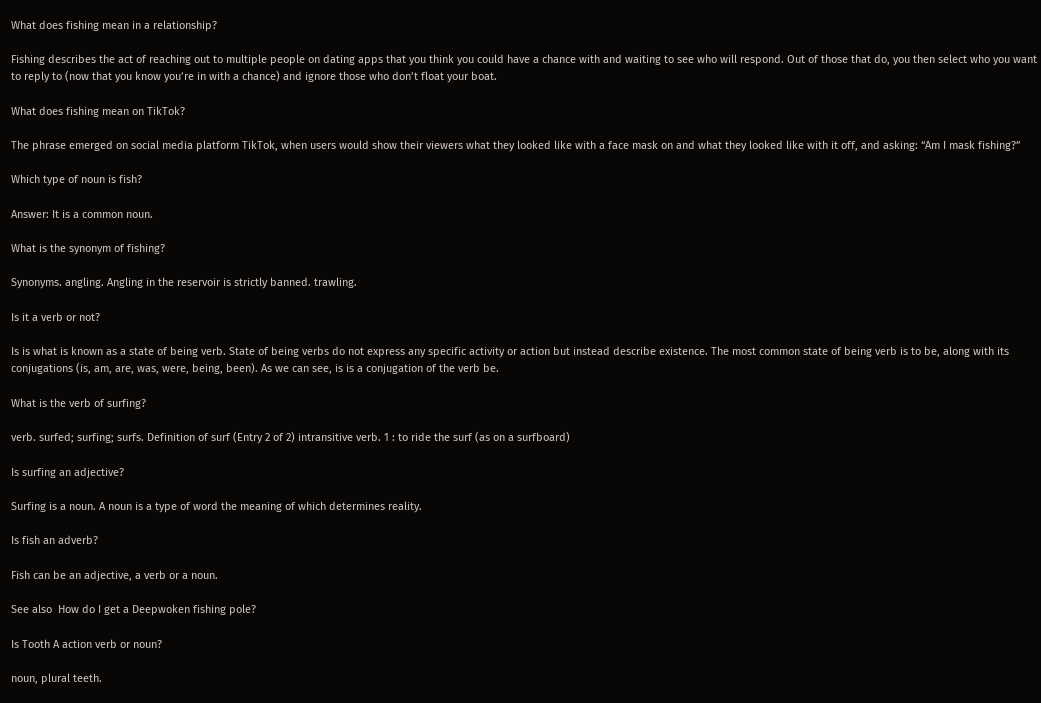What does fishing mean in a relationship?

Fishing describes the act of reaching out to multiple people on dating apps that you think you could have a chance with and waiting to see who will respond. Out of those that do, you then select who you want to reply to (now that you know you’re in with a chance) and ignore those who don’t float your boat.

What does fishing mean on TikTok?

The phrase emerged on social media platform TikTok, when users would show their viewers what they looked like with a face mask on and what they looked like with it off, and asking: “Am I mask fishing?”

Which type of noun is fish?

Answer: It is a common noun.

What is the synonym of fishing?

Synonyms. angling. Angling in the reservoir is strictly banned. trawling.

Is it a verb or not?

Is is what is known as a state of being verb. State of being verbs do not express any specific activity or action but instead describe existence. The most common state of being verb is to be, along with its conjugations (is, am, are, was, were, being, been). As we can see, is is a conjugation of the verb be.

What is the verb of surfing?

verb. surfed; surfing; surfs. Definition of surf (Entry 2 of 2) intransitive verb. 1 : to ride the surf (as on a surfboard)

Is surfing an adjective?

Surfing is a noun. A noun is a type of word the meaning of which determines reality.

Is fish an adverb?

Fish can be an adjective, a verb or a noun.

See also  How do I get a Deepwoken fishing pole?

Is Tooth A action verb or noun?

noun, plural teeth.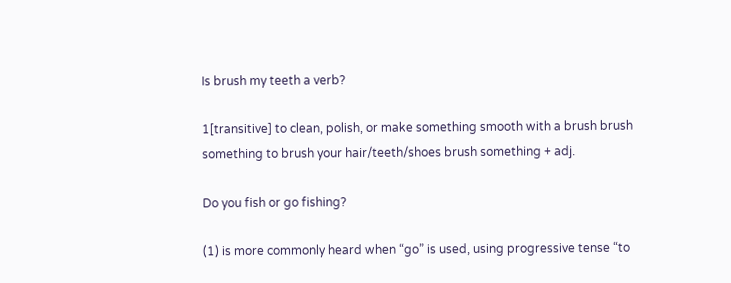Is brush my teeth a verb?

1[transitive] to clean, polish, or make something smooth with a brush brush something to brush your hair/teeth/shoes brush something + adj.

Do you fish or go fishing?

(1) is more commonly heard when “go” is used, using progressive tense “to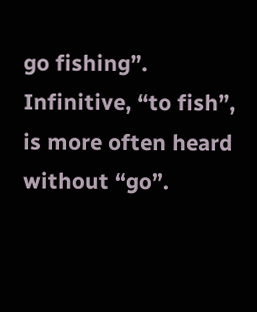go fishing”. Infinitive, “to fish”, is more often heard without “go”.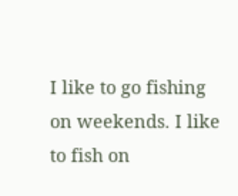I like to go fishing on weekends. I like to fish on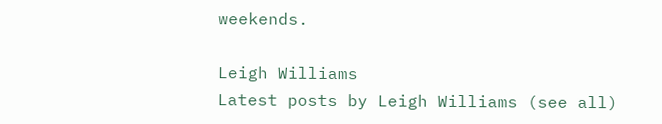weekends.

Leigh Williams
Latest posts by Leigh Williams (see all)